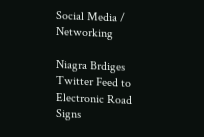Social Media / Networking

Niagra Brdiges Twitter Feed to Electronic Road Signs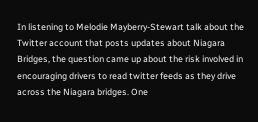In listening to Melodie Mayberry-Stewart talk about the Twitter account that posts updates about Niagara Bridges, the question came up about the risk involved in encouraging drivers to read twitter feeds as they drive across the Niagara bridges. One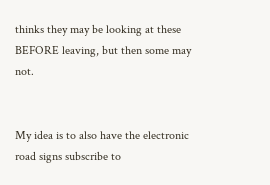thinks they may be looking at these BEFORE leaving, but then some may not.


My idea is to also have the electronic road signs subscribe to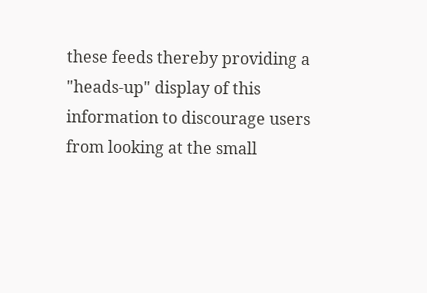these feeds thereby providing a "heads-up" display of this information to discourage users from looking at the small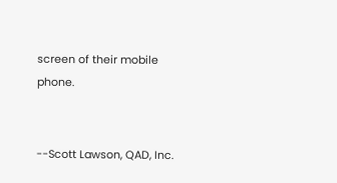screen of their mobile phone.


--Scott Lawson, QAD, Inc.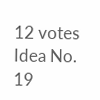12 votes
Idea No. 19